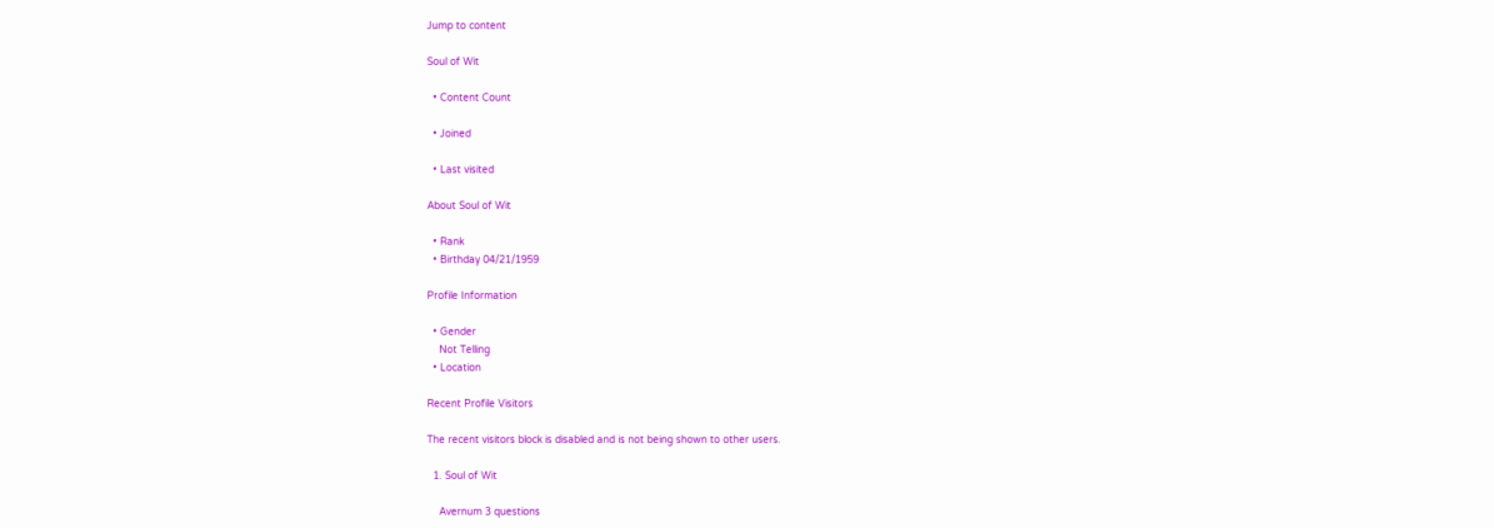Jump to content

Soul of Wit

  • Content Count

  • Joined

  • Last visited

About Soul of Wit

  • Rank
  • Birthday 04/21/1959

Profile Information

  • Gender
    Not Telling
  • Location

Recent Profile Visitors

The recent visitors block is disabled and is not being shown to other users.

  1. Soul of Wit

    Avernum 3 questions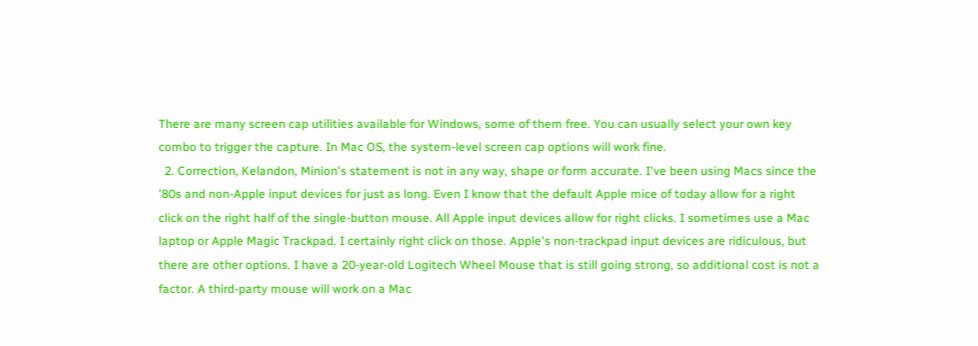There are many screen cap utilities available for Windows, some of them free. You can usually select your own key combo to trigger the capture. In Mac OS, the system-level screen cap options will work fine.
  2. Correction, Kelandon, Minion's statement is not in any way, shape or form accurate. I've been using Macs since the '80s and non-Apple input devices for just as long. Even I know that the default Apple mice of today allow for a right click on the right half of the single-button mouse. All Apple input devices allow for right clicks. I sometimes use a Mac laptop or Apple Magic Trackpad. I certainly right click on those. Apple's non-trackpad input devices are ridiculous, but there are other options. I have a 20-year-old Logitech Wheel Mouse that is still going strong, so additional cost is not a factor. A third-party mouse will work on a Mac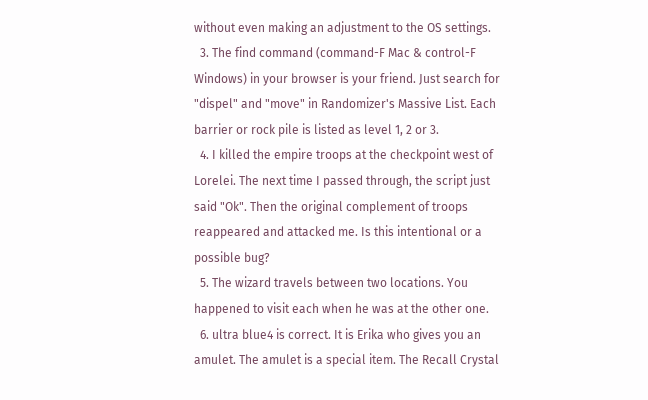without even making an adjustment to the OS settings.
  3. The find command (command-F Mac & control-F Windows) in your browser is your friend. Just search for "dispel" and "move" in Randomizer's Massive List. Each barrier or rock pile is listed as level 1, 2 or 3.
  4. I killed the empire troops at the checkpoint west of Lorelei. The next time I passed through, the script just said "Ok". Then the original complement of troops reappeared and attacked me. Is this intentional or a possible bug?
  5. The wizard travels between two locations. You happened to visit each when he was at the other one.
  6. ultra blue4 is correct. It is Erika who gives you an amulet. The amulet is a special item. The Recall Crystal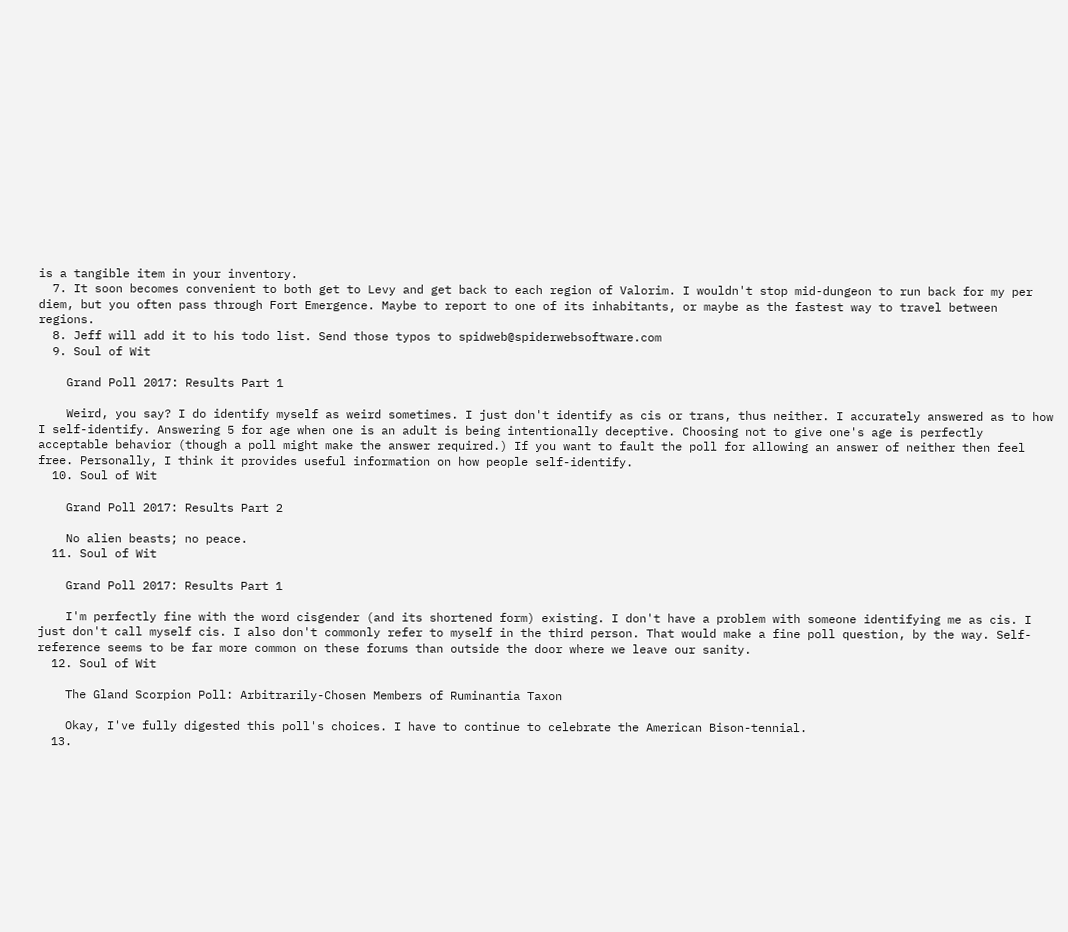is a tangible item in your inventory.
  7. It soon becomes convenient to both get to Levy and get back to each region of Valorim. I wouldn't stop mid-dungeon to run back for my per diem, but you often pass through Fort Emergence. Maybe to report to one of its inhabitants, or maybe as the fastest way to travel between regions.
  8. Jeff will add it to his todo list. Send those typos to spidweb@spiderwebsoftware.com
  9. Soul of Wit

    Grand Poll 2017: Results Part 1

    Weird, you say? I do identify myself as weird sometimes. I just don't identify as cis or trans, thus neither. I accurately answered as to how I self-identify. Answering 5 for age when one is an adult is being intentionally deceptive. Choosing not to give one's age is perfectly acceptable behavior (though a poll might make the answer required.) If you want to fault the poll for allowing an answer of neither then feel free. Personally, I think it provides useful information on how people self-identify.
  10. Soul of Wit

    Grand Poll 2017: Results Part 2

    No alien beasts; no peace.
  11. Soul of Wit

    Grand Poll 2017: Results Part 1

    I'm perfectly fine with the word cisgender (and its shortened form) existing. I don't have a problem with someone identifying me as cis. I just don't call myself cis. I also don't commonly refer to myself in the third person. That would make a fine poll question, by the way. Self-reference seems to be far more common on these forums than outside the door where we leave our sanity.
  12. Soul of Wit

    The Gland Scorpion Poll: Arbitrarily-Chosen Members of Ruminantia Taxon

    Okay, I've fully digested this poll's choices. I have to continue to celebrate the American Bison-tennial.
  13.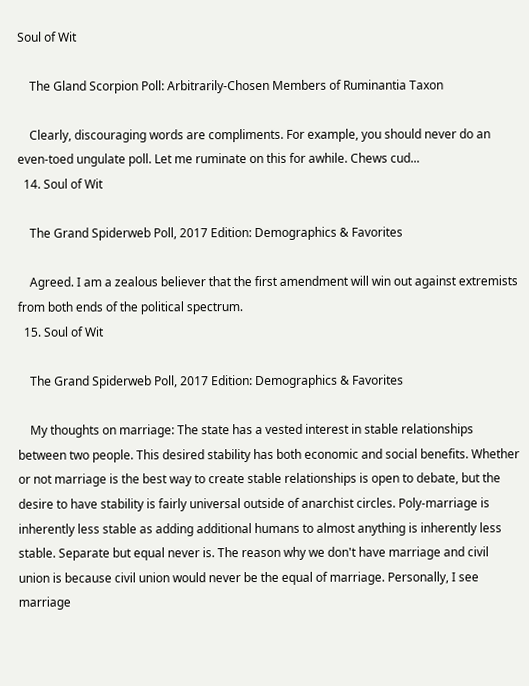Soul of Wit

    The Gland Scorpion Poll: Arbitrarily-Chosen Members of Ruminantia Taxon

    Clearly, discouraging words are compliments. For example, you should never do an even-toed ungulate poll. Let me ruminate on this for awhile. Chews cud...
  14. Soul of Wit

    The Grand Spiderweb Poll, 2017 Edition: Demographics & Favorites

    Agreed. I am a zealous believer that the first amendment will win out against extremists from both ends of the political spectrum.
  15. Soul of Wit

    The Grand Spiderweb Poll, 2017 Edition: Demographics & Favorites

    My thoughts on marriage: The state has a vested interest in stable relationships between two people. This desired stability has both economic and social benefits. Whether or not marriage is the best way to create stable relationships is open to debate, but the desire to have stability is fairly universal outside of anarchist circles. Poly-marriage is inherently less stable as adding additional humans to almost anything is inherently less stable. Separate but equal never is. The reason why we don't have marriage and civil union is because civil union would never be the equal of marriage. Personally, I see marriage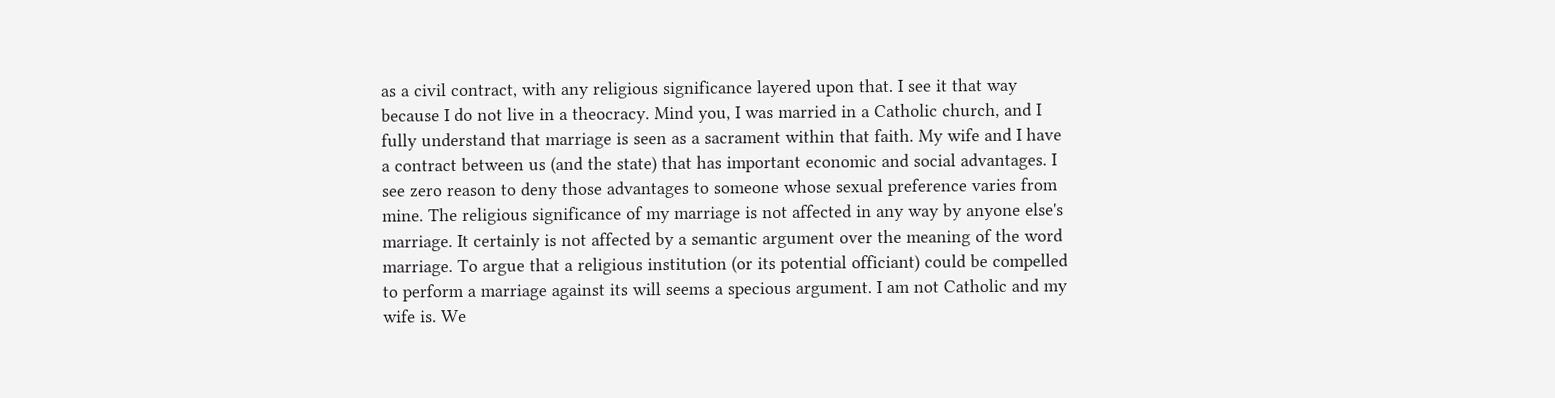as a civil contract, with any religious significance layered upon that. I see it that way because I do not live in a theocracy. Mind you, I was married in a Catholic church, and I fully understand that marriage is seen as a sacrament within that faith. My wife and I have a contract between us (and the state) that has important economic and social advantages. I see zero reason to deny those advantages to someone whose sexual preference varies from mine. The religious significance of my marriage is not affected in any way by anyone else's marriage. It certainly is not affected by a semantic argument over the meaning of the word marriage. To argue that a religious institution (or its potential officiant) could be compelled to perform a marriage against its will seems a specious argument. I am not Catholic and my wife is. We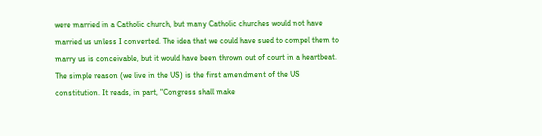were married in a Catholic church, but many Catholic churches would not have married us unless I converted. The idea that we could have sued to compel them to marry us is conceivable, but it would have been thrown out of court in a heartbeat. The simple reason (we live in the US) is the first amendment of the US constitution. It reads, in part, "Congress shall make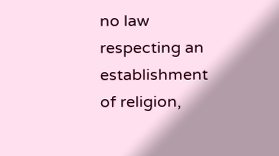no law respecting an establishment of religion,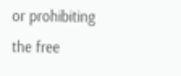or prohibiting the free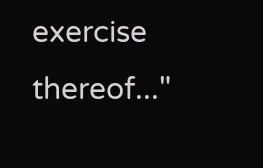exercise thereof..."